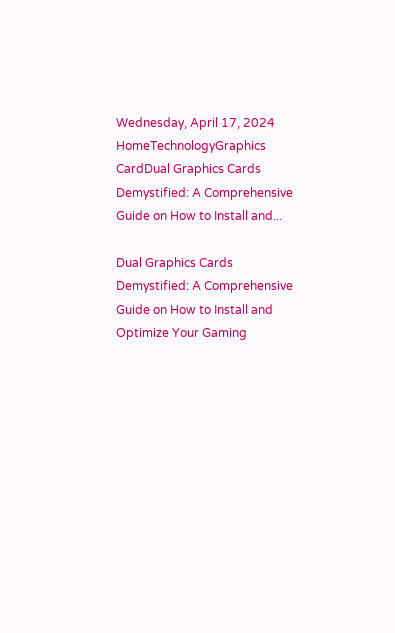Wednesday, April 17, 2024
HomeTechnologyGraphics CardDual Graphics Cards Demystified: A Comprehensive Guide on How to Install and...

Dual Graphics Cards Demystified: A Comprehensive Guide on How to Install and Optimize Your Gaming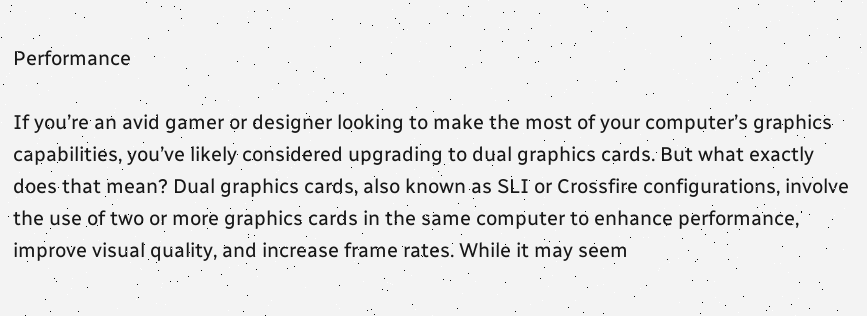Performance

If you’re an avid gamer or designer looking to make the most of your computer’s graphics capabilities, you’ve likely considered upgrading to dual graphics cards. But what exactly does that mean? Dual graphics cards, also known as SLI or Crossfire configurations, involve the use of two or more graphics cards in the same computer to enhance performance, improve visual quality, and increase frame rates. While it may seem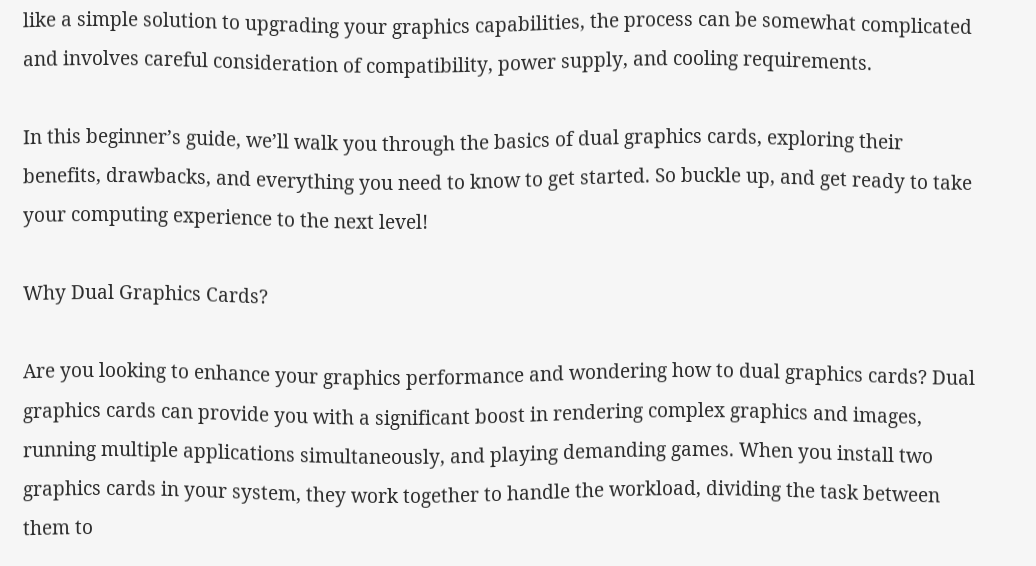like a simple solution to upgrading your graphics capabilities, the process can be somewhat complicated and involves careful consideration of compatibility, power supply, and cooling requirements.

In this beginner’s guide, we’ll walk you through the basics of dual graphics cards, exploring their benefits, drawbacks, and everything you need to know to get started. So buckle up, and get ready to take your computing experience to the next level!

Why Dual Graphics Cards?

Are you looking to enhance your graphics performance and wondering how to dual graphics cards? Dual graphics cards can provide you with a significant boost in rendering complex graphics and images, running multiple applications simultaneously, and playing demanding games. When you install two graphics cards in your system, they work together to handle the workload, dividing the task between them to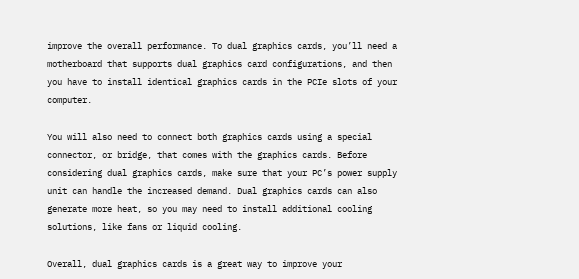improve the overall performance. To dual graphics cards, you’ll need a motherboard that supports dual graphics card configurations, and then you have to install identical graphics cards in the PCIe slots of your computer.

You will also need to connect both graphics cards using a special connector, or bridge, that comes with the graphics cards. Before considering dual graphics cards, make sure that your PC’s power supply unit can handle the increased demand. Dual graphics cards can also generate more heat, so you may need to install additional cooling solutions, like fans or liquid cooling.

Overall, dual graphics cards is a great way to improve your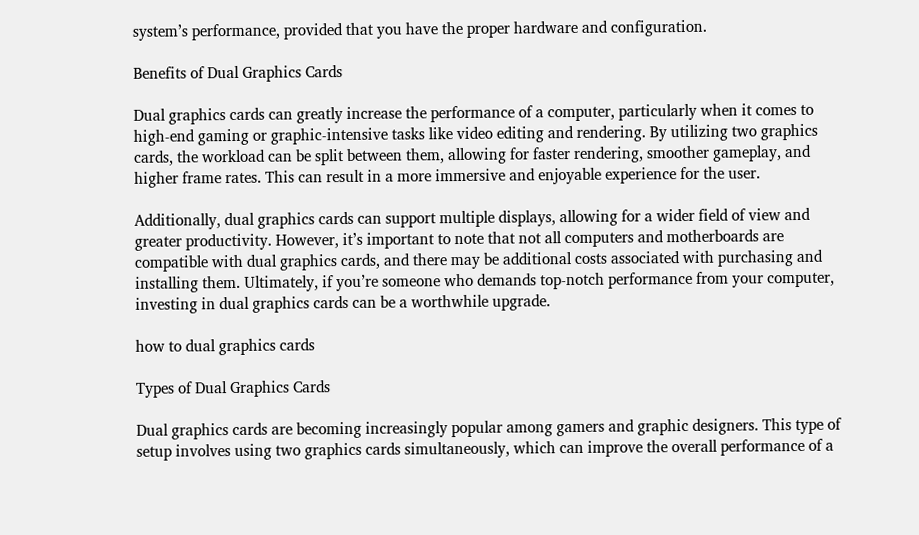system’s performance, provided that you have the proper hardware and configuration.

Benefits of Dual Graphics Cards

Dual graphics cards can greatly increase the performance of a computer, particularly when it comes to high-end gaming or graphic-intensive tasks like video editing and rendering. By utilizing two graphics cards, the workload can be split between them, allowing for faster rendering, smoother gameplay, and higher frame rates. This can result in a more immersive and enjoyable experience for the user.

Additionally, dual graphics cards can support multiple displays, allowing for a wider field of view and greater productivity. However, it’s important to note that not all computers and motherboards are compatible with dual graphics cards, and there may be additional costs associated with purchasing and installing them. Ultimately, if you’re someone who demands top-notch performance from your computer, investing in dual graphics cards can be a worthwhile upgrade.

how to dual graphics cards

Types of Dual Graphics Cards

Dual graphics cards are becoming increasingly popular among gamers and graphic designers. This type of setup involves using two graphics cards simultaneously, which can improve the overall performance of a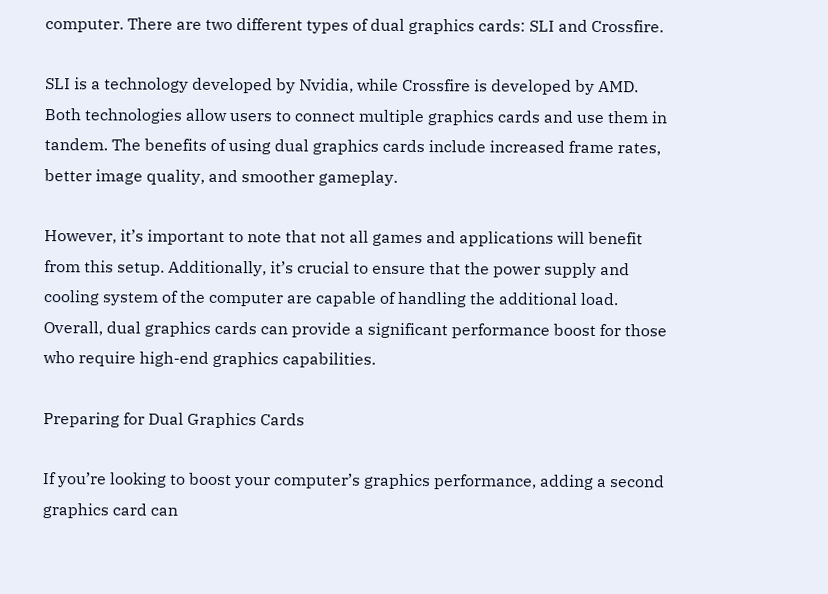computer. There are two different types of dual graphics cards: SLI and Crossfire.

SLI is a technology developed by Nvidia, while Crossfire is developed by AMD. Both technologies allow users to connect multiple graphics cards and use them in tandem. The benefits of using dual graphics cards include increased frame rates, better image quality, and smoother gameplay.

However, it’s important to note that not all games and applications will benefit from this setup. Additionally, it’s crucial to ensure that the power supply and cooling system of the computer are capable of handling the additional load. Overall, dual graphics cards can provide a significant performance boost for those who require high-end graphics capabilities.

Preparing for Dual Graphics Cards

If you’re looking to boost your computer’s graphics performance, adding a second graphics card can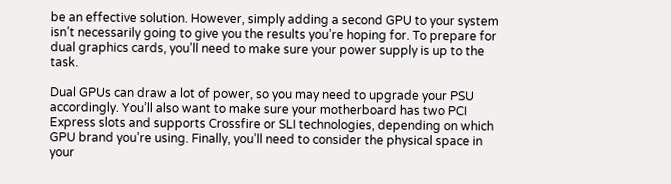be an effective solution. However, simply adding a second GPU to your system isn’t necessarily going to give you the results you’re hoping for. To prepare for dual graphics cards, you’ll need to make sure your power supply is up to the task.

Dual GPUs can draw a lot of power, so you may need to upgrade your PSU accordingly. You’ll also want to make sure your motherboard has two PCI Express slots and supports Crossfire or SLI technologies, depending on which GPU brand you’re using. Finally, you’ll need to consider the physical space in your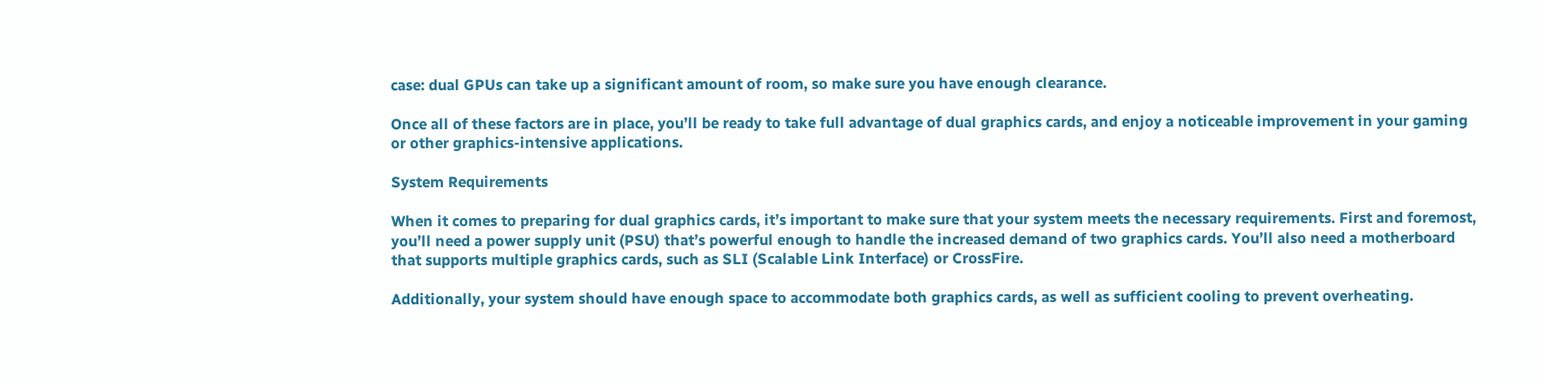case: dual GPUs can take up a significant amount of room, so make sure you have enough clearance.

Once all of these factors are in place, you’ll be ready to take full advantage of dual graphics cards, and enjoy a noticeable improvement in your gaming or other graphics-intensive applications.

System Requirements

When it comes to preparing for dual graphics cards, it’s important to make sure that your system meets the necessary requirements. First and foremost, you’ll need a power supply unit (PSU) that’s powerful enough to handle the increased demand of two graphics cards. You’ll also need a motherboard that supports multiple graphics cards, such as SLI (Scalable Link Interface) or CrossFire.

Additionally, your system should have enough space to accommodate both graphics cards, as well as sufficient cooling to prevent overheating.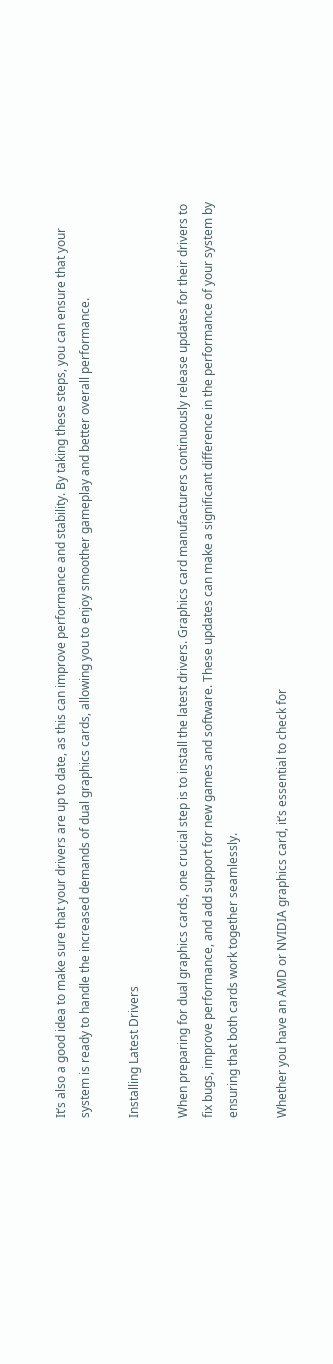It’s also a good idea to make sure that your drivers are up to date, as this can improve performance and stability. By taking these steps, you can ensure that your system is ready to handle the increased demands of dual graphics cards, allowing you to enjoy smoother gameplay and better overall performance.

Installing Latest Drivers

When preparing for dual graphics cards, one crucial step is to install the latest drivers. Graphics card manufacturers continuously release updates for their drivers to fix bugs, improve performance, and add support for new games and software. These updates can make a significant difference in the performance of your system by ensuring that both cards work together seamlessly.

Whether you have an AMD or NVIDIA graphics card, it’s essential to check for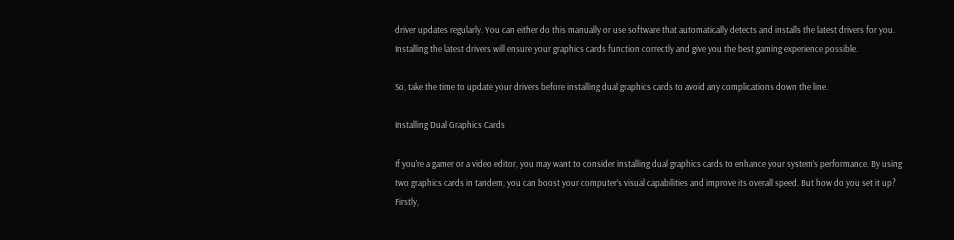driver updates regularly. You can either do this manually or use software that automatically detects and installs the latest drivers for you. Installing the latest drivers will ensure your graphics cards function correctly and give you the best gaming experience possible.

So, take the time to update your drivers before installing dual graphics cards to avoid any complications down the line.

Installing Dual Graphics Cards

If you’re a gamer or a video editor, you may want to consider installing dual graphics cards to enhance your system’s performance. By using two graphics cards in tandem, you can boost your computer’s visual capabilities and improve its overall speed. But how do you set it up? Firstly,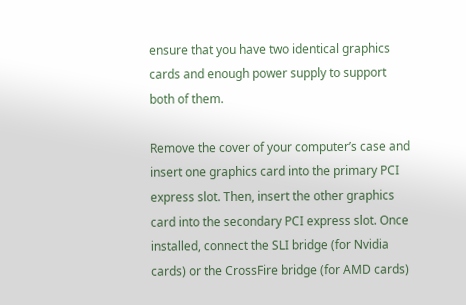ensure that you have two identical graphics cards and enough power supply to support both of them.

Remove the cover of your computer’s case and insert one graphics card into the primary PCI express slot. Then, insert the other graphics card into the secondary PCI express slot. Once installed, connect the SLI bridge (for Nvidia cards) or the CrossFire bridge (for AMD cards)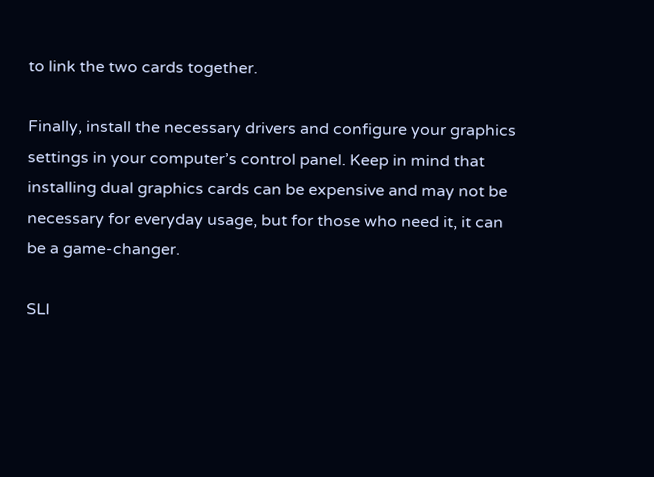to link the two cards together.

Finally, install the necessary drivers and configure your graphics settings in your computer’s control panel. Keep in mind that installing dual graphics cards can be expensive and may not be necessary for everyday usage, but for those who need it, it can be a game-changer.

SLI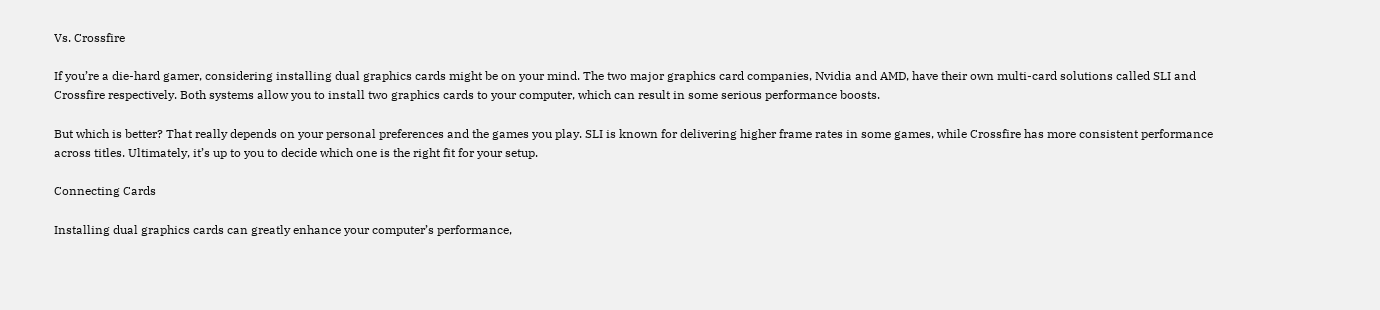Vs. Crossfire

If you’re a die-hard gamer, considering installing dual graphics cards might be on your mind. The two major graphics card companies, Nvidia and AMD, have their own multi-card solutions called SLI and Crossfire respectively. Both systems allow you to install two graphics cards to your computer, which can result in some serious performance boosts.

But which is better? That really depends on your personal preferences and the games you play. SLI is known for delivering higher frame rates in some games, while Crossfire has more consistent performance across titles. Ultimately, it’s up to you to decide which one is the right fit for your setup.

Connecting Cards

Installing dual graphics cards can greatly enhance your computer’s performance,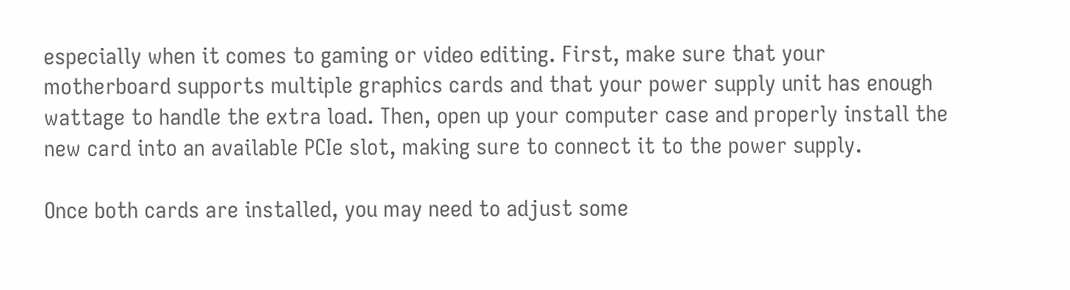especially when it comes to gaming or video editing. First, make sure that your motherboard supports multiple graphics cards and that your power supply unit has enough wattage to handle the extra load. Then, open up your computer case and properly install the new card into an available PCIe slot, making sure to connect it to the power supply.

Once both cards are installed, you may need to adjust some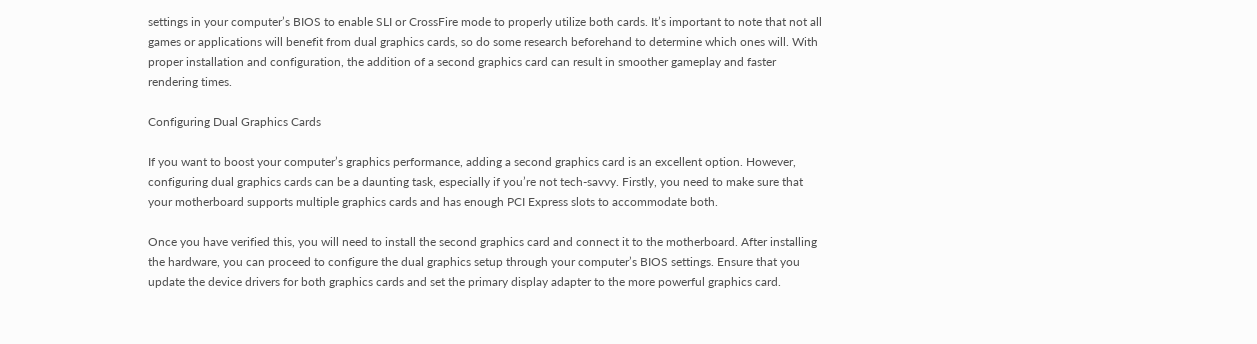settings in your computer’s BIOS to enable SLI or CrossFire mode to properly utilize both cards. It’s important to note that not all games or applications will benefit from dual graphics cards, so do some research beforehand to determine which ones will. With proper installation and configuration, the addition of a second graphics card can result in smoother gameplay and faster rendering times.

Configuring Dual Graphics Cards

If you want to boost your computer’s graphics performance, adding a second graphics card is an excellent option. However, configuring dual graphics cards can be a daunting task, especially if you’re not tech-savvy. Firstly, you need to make sure that your motherboard supports multiple graphics cards and has enough PCI Express slots to accommodate both.

Once you have verified this, you will need to install the second graphics card and connect it to the motherboard. After installing the hardware, you can proceed to configure the dual graphics setup through your computer’s BIOS settings. Ensure that you update the device drivers for both graphics cards and set the primary display adapter to the more powerful graphics card.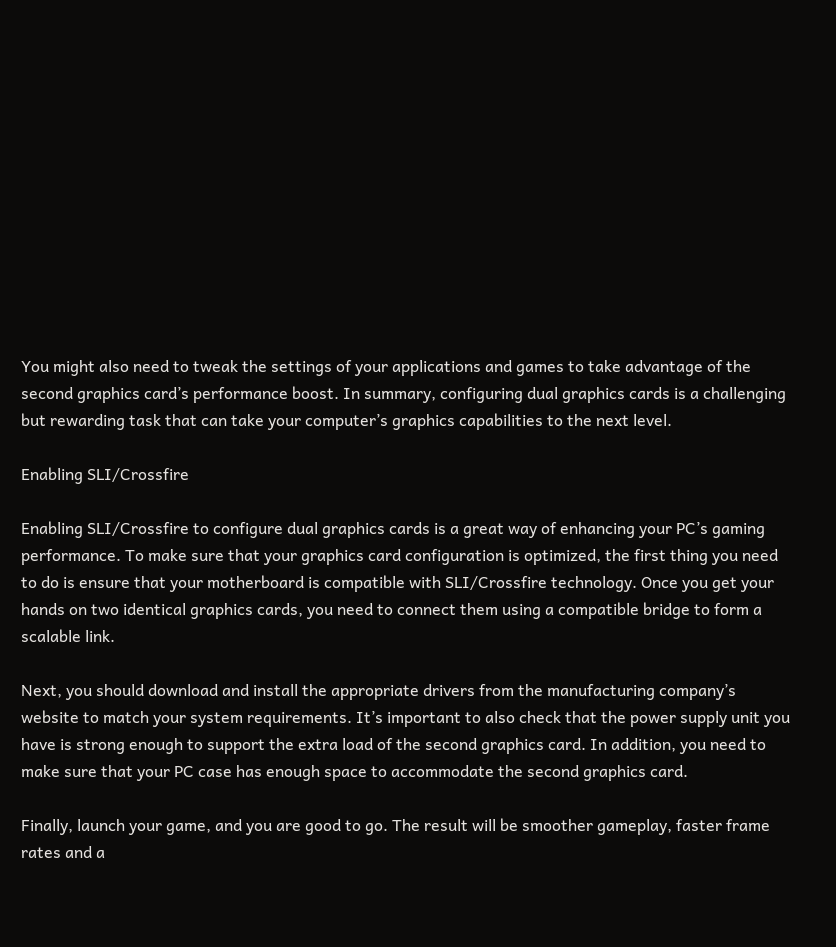You might also need to tweak the settings of your applications and games to take advantage of the second graphics card’s performance boost. In summary, configuring dual graphics cards is a challenging but rewarding task that can take your computer’s graphics capabilities to the next level.

Enabling SLI/Crossfire

Enabling SLI/Crossfire to configure dual graphics cards is a great way of enhancing your PC’s gaming performance. To make sure that your graphics card configuration is optimized, the first thing you need to do is ensure that your motherboard is compatible with SLI/Crossfire technology. Once you get your hands on two identical graphics cards, you need to connect them using a compatible bridge to form a scalable link.

Next, you should download and install the appropriate drivers from the manufacturing company’s website to match your system requirements. It’s important to also check that the power supply unit you have is strong enough to support the extra load of the second graphics card. In addition, you need to make sure that your PC case has enough space to accommodate the second graphics card.

Finally, launch your game, and you are good to go. The result will be smoother gameplay, faster frame rates and a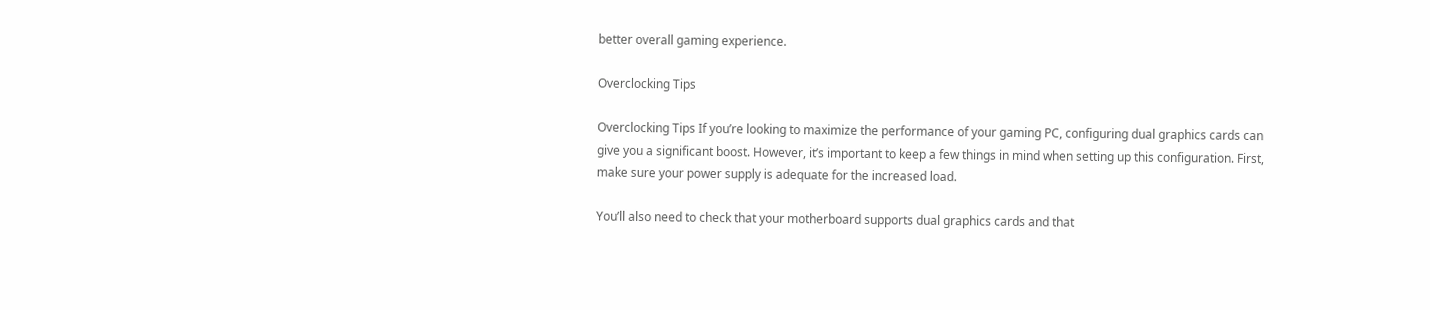better overall gaming experience.

Overclocking Tips

Overclocking Tips If you’re looking to maximize the performance of your gaming PC, configuring dual graphics cards can give you a significant boost. However, it’s important to keep a few things in mind when setting up this configuration. First, make sure your power supply is adequate for the increased load.

You’ll also need to check that your motherboard supports dual graphics cards and that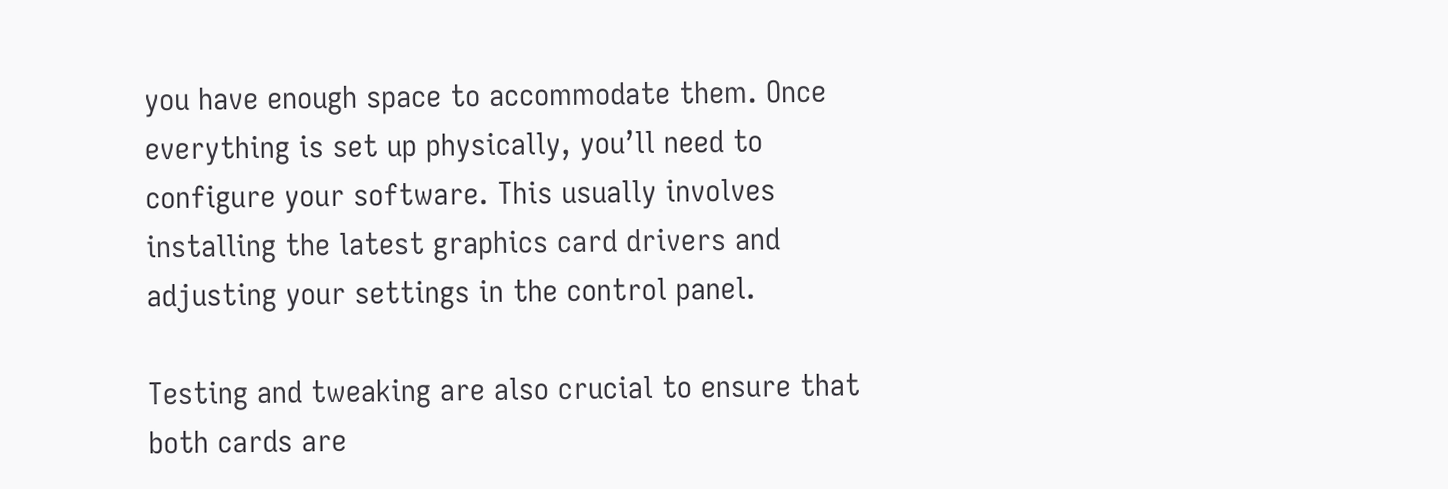you have enough space to accommodate them. Once everything is set up physically, you’ll need to configure your software. This usually involves installing the latest graphics card drivers and adjusting your settings in the control panel.

Testing and tweaking are also crucial to ensure that both cards are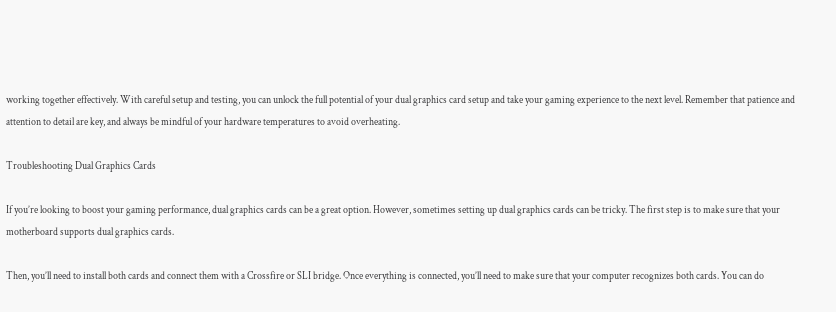working together effectively. With careful setup and testing, you can unlock the full potential of your dual graphics card setup and take your gaming experience to the next level. Remember that patience and attention to detail are key, and always be mindful of your hardware temperatures to avoid overheating.

Troubleshooting Dual Graphics Cards

If you’re looking to boost your gaming performance, dual graphics cards can be a great option. However, sometimes setting up dual graphics cards can be tricky. The first step is to make sure that your motherboard supports dual graphics cards.

Then, you’ll need to install both cards and connect them with a Crossfire or SLI bridge. Once everything is connected, you’ll need to make sure that your computer recognizes both cards. You can do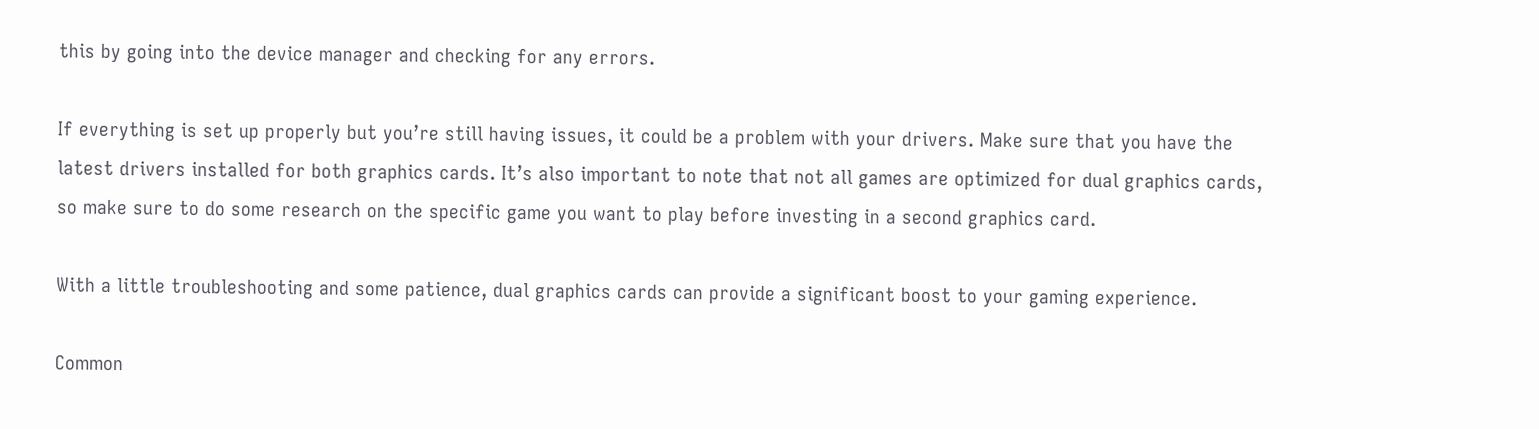this by going into the device manager and checking for any errors.

If everything is set up properly but you’re still having issues, it could be a problem with your drivers. Make sure that you have the latest drivers installed for both graphics cards. It’s also important to note that not all games are optimized for dual graphics cards, so make sure to do some research on the specific game you want to play before investing in a second graphics card.

With a little troubleshooting and some patience, dual graphics cards can provide a significant boost to your gaming experience.

Common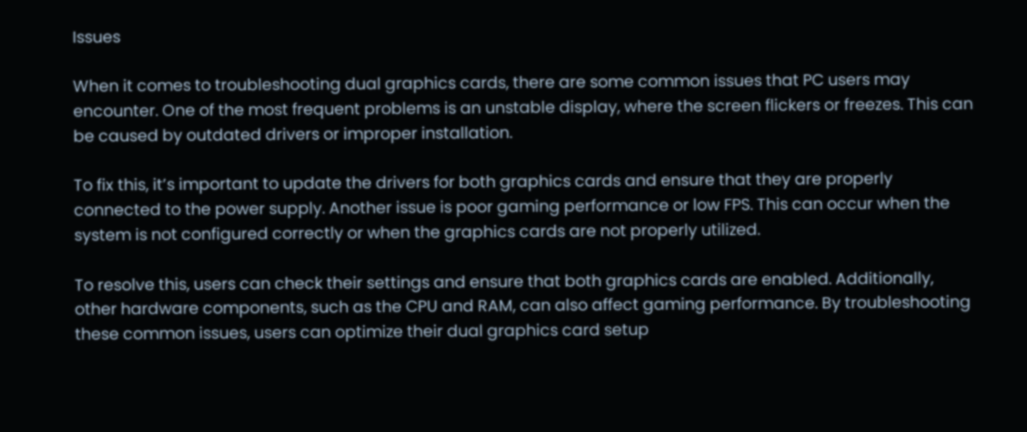Issues

When it comes to troubleshooting dual graphics cards, there are some common issues that PC users may encounter. One of the most frequent problems is an unstable display, where the screen flickers or freezes. This can be caused by outdated drivers or improper installation.

To fix this, it’s important to update the drivers for both graphics cards and ensure that they are properly connected to the power supply. Another issue is poor gaming performance or low FPS. This can occur when the system is not configured correctly or when the graphics cards are not properly utilized.

To resolve this, users can check their settings and ensure that both graphics cards are enabled. Additionally, other hardware components, such as the CPU and RAM, can also affect gaming performance. By troubleshooting these common issues, users can optimize their dual graphics card setup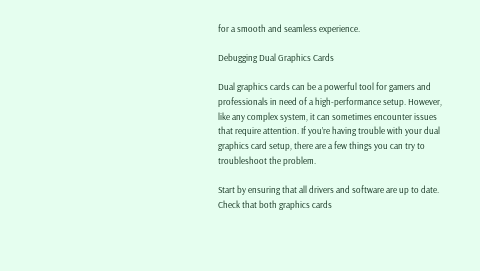for a smooth and seamless experience.

Debugging Dual Graphics Cards

Dual graphics cards can be a powerful tool for gamers and professionals in need of a high-performance setup. However, like any complex system, it can sometimes encounter issues that require attention. If you’re having trouble with your dual graphics card setup, there are a few things you can try to troubleshoot the problem.

Start by ensuring that all drivers and software are up to date. Check that both graphics cards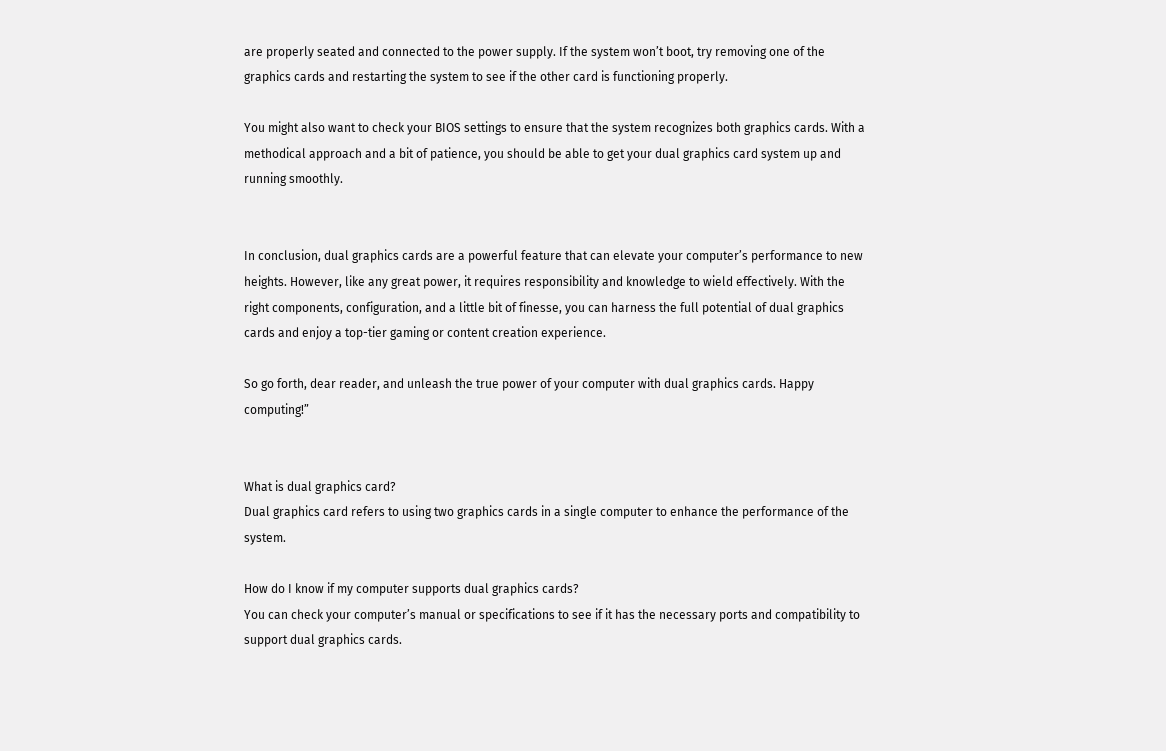are properly seated and connected to the power supply. If the system won’t boot, try removing one of the graphics cards and restarting the system to see if the other card is functioning properly.

You might also want to check your BIOS settings to ensure that the system recognizes both graphics cards. With a methodical approach and a bit of patience, you should be able to get your dual graphics card system up and running smoothly.


In conclusion, dual graphics cards are a powerful feature that can elevate your computer’s performance to new heights. However, like any great power, it requires responsibility and knowledge to wield effectively. With the right components, configuration, and a little bit of finesse, you can harness the full potential of dual graphics cards and enjoy a top-tier gaming or content creation experience.

So go forth, dear reader, and unleash the true power of your computer with dual graphics cards. Happy computing!”


What is dual graphics card?
Dual graphics card refers to using two graphics cards in a single computer to enhance the performance of the system.

How do I know if my computer supports dual graphics cards?
You can check your computer’s manual or specifications to see if it has the necessary ports and compatibility to support dual graphics cards.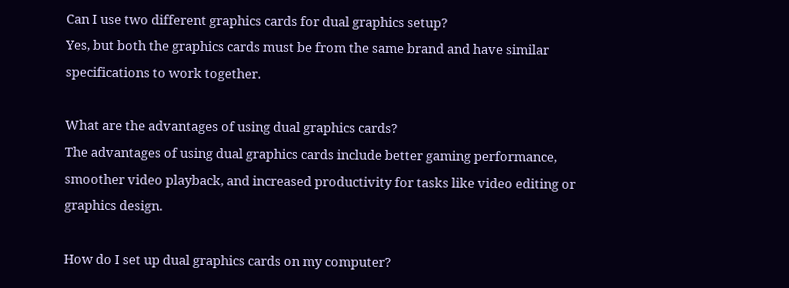Can I use two different graphics cards for dual graphics setup?
Yes, but both the graphics cards must be from the same brand and have similar specifications to work together.

What are the advantages of using dual graphics cards?
The advantages of using dual graphics cards include better gaming performance, smoother video playback, and increased productivity for tasks like video editing or graphics design.

How do I set up dual graphics cards on my computer?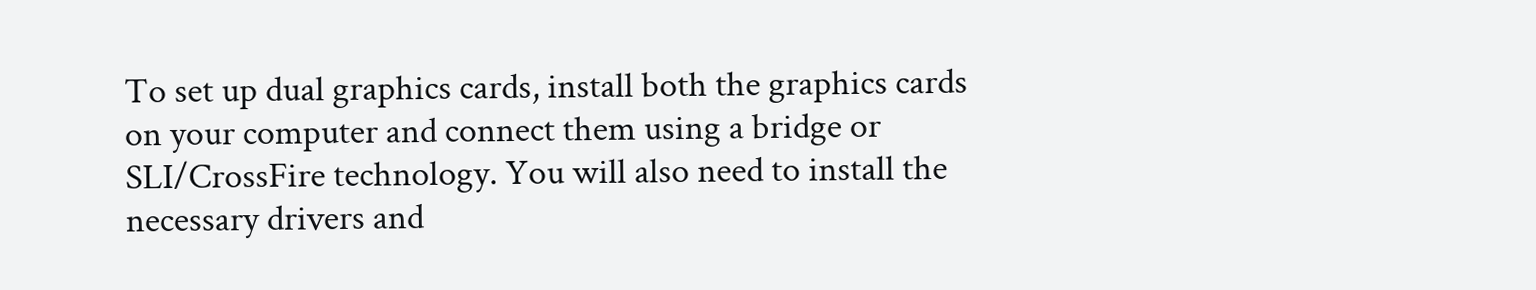To set up dual graphics cards, install both the graphics cards on your computer and connect them using a bridge or SLI/CrossFire technology. You will also need to install the necessary drivers and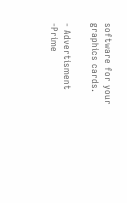software for your graphics cards.

- Advertisment -Prime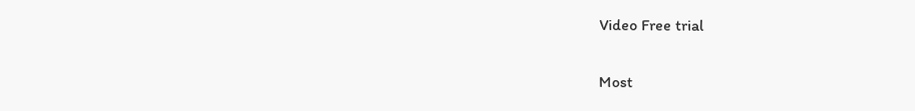Video Free trial

Most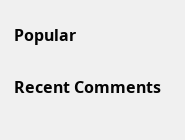Popular

Recent Comments